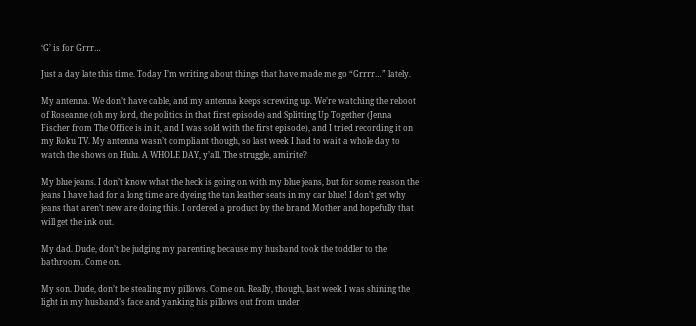‘G’ is for Grrr…

Just a day late this time. Today I’m writing about things that have made me go “Grrrr…” lately.

My antenna. We don’t have cable, and my antenna keeps screwing up. We’re watching the reboot of Roseanne (oh my lord, the politics in that first episode) and Splitting Up Together (Jenna Fischer from The Office is in it, and I was sold with the first episode), and I tried recording it on my Roku TV. My antenna wasn’t compliant though, so last week I had to wait a whole day to watch the shows on Hulu. A WHOLE DAY, y’all. The struggle, amirite?

My blue jeans. I don’t know what the heck is going on with my blue jeans, but for some reason the jeans I have had for a long time are dyeing the tan leather seats in my car blue! I don’t get why jeans that aren’t new are doing this. I ordered a product by the brand Mother and hopefully that will get the ink out.

My dad. Dude, don’t be judging my parenting because my husband took the toddler to the bathroom. Come on.

My son. Dude, don’t be stealing my pillows. Come on. Really, though, last week I was shining the light in my husband’s face and yanking his pillows out from under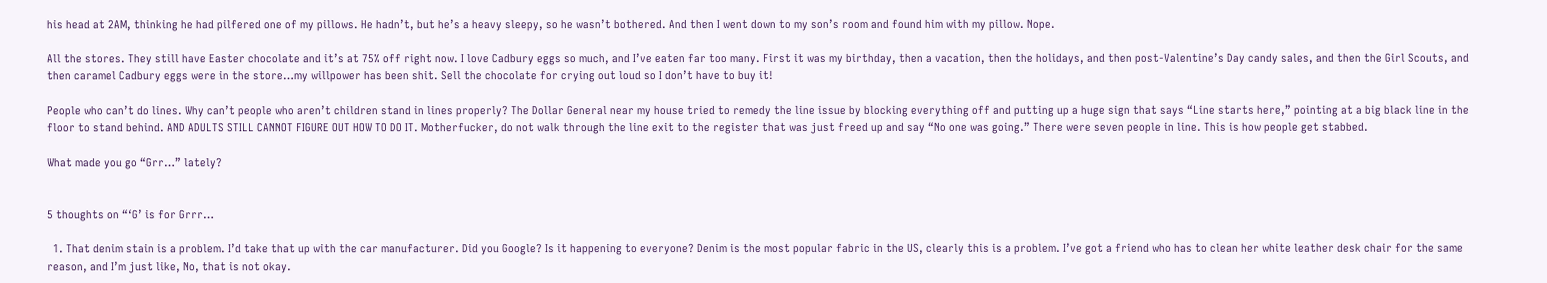his head at 2AM, thinking he had pilfered one of my pillows. He hadn’t, but he’s a heavy sleepy, so he wasn’t bothered. And then I went down to my son’s room and found him with my pillow. Nope.

All the stores. They still have Easter chocolate and it’s at 75% off right now. I love Cadbury eggs so much, and I’ve eaten far too many. First it was my birthday, then a vacation, then the holidays, and then post-Valentine’s Day candy sales, and then the Girl Scouts, and then caramel Cadbury eggs were in the store…my willpower has been shit. Sell the chocolate for crying out loud so I don’t have to buy it!

People who can’t do lines. Why can’t people who aren’t children stand in lines properly? The Dollar General near my house tried to remedy the line issue by blocking everything off and putting up a huge sign that says “Line starts here,” pointing at a big black line in the floor to stand behind. AND ADULTS STILL CANNOT FIGURE OUT HOW TO DO IT. Motherfucker, do not walk through the line exit to the register that was just freed up and say “No one was going.” There were seven people in line. This is how people get stabbed.

What made you go “Grr…” lately?


5 thoughts on “‘G’ is for Grrr…

  1. That denim stain is a problem. I’d take that up with the car manufacturer. Did you Google? Is it happening to everyone? Denim is the most popular fabric in the US, clearly this is a problem. I’ve got a friend who has to clean her white leather desk chair for the same reason, and I’m just like, No, that is not okay.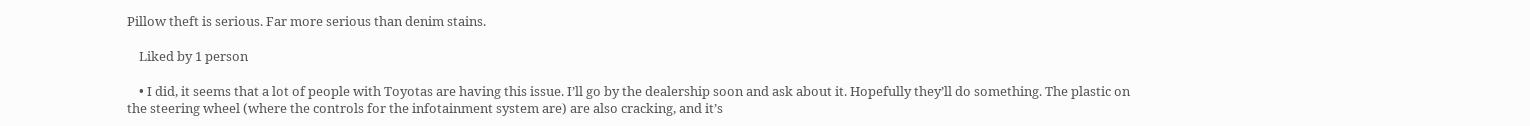Pillow theft is serious. Far more serious than denim stains.

    Liked by 1 person

    • I did, it seems that a lot of people with Toyotas are having this issue. I’ll go by the dealership soon and ask about it. Hopefully they’ll do something. The plastic on the steering wheel (where the controls for the infotainment system are) are also cracking, and it’s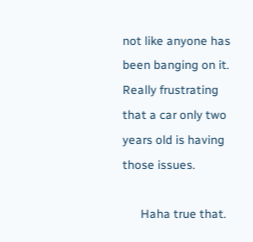not like anyone has been banging on it. Really frustrating that a car only two years old is having those issues.

      Haha true that.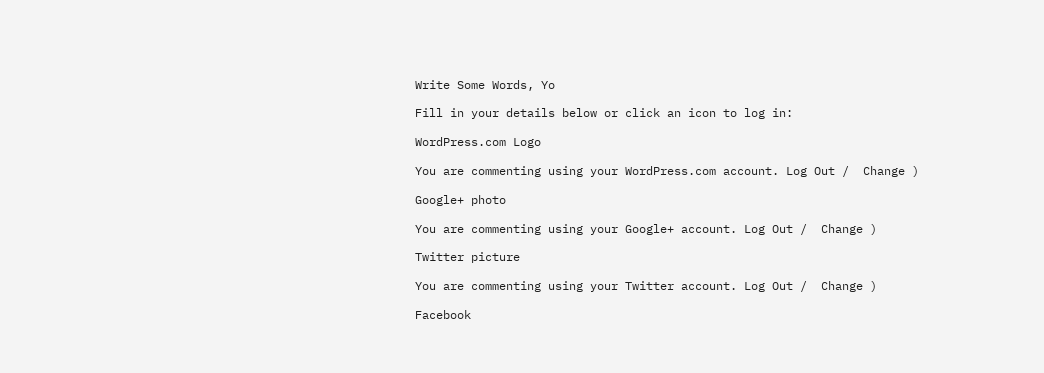Write Some Words, Yo

Fill in your details below or click an icon to log in:

WordPress.com Logo

You are commenting using your WordPress.com account. Log Out /  Change )

Google+ photo

You are commenting using your Google+ account. Log Out /  Change )

Twitter picture

You are commenting using your Twitter account. Log Out /  Change )

Facebook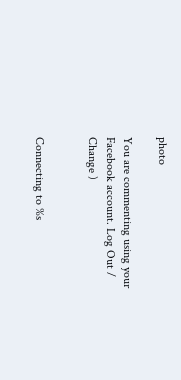photo

You are commenting using your Facebook account. Log Out /  Change )


Connecting to %s